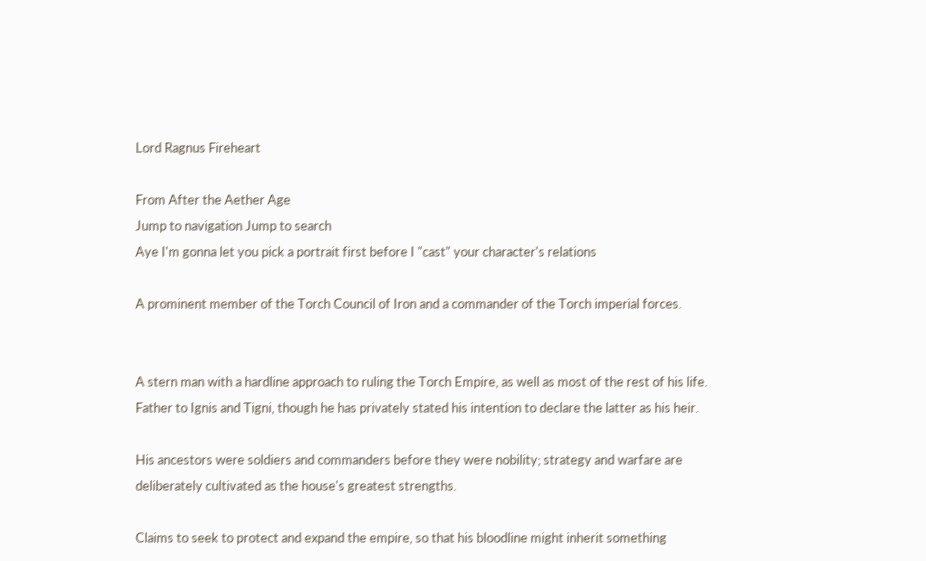Lord Ragnus Fireheart

From After the Aether Age
Jump to navigation Jump to search
Aye I'm gonna let you pick a portrait first before I "cast" your character's relations

A prominent member of the Torch Council of Iron and a commander of the Torch imperial forces.


A stern man with a hardline approach to ruling the Torch Empire, as well as most of the rest of his life. Father to Ignis and Tigni, though he has privately stated his intention to declare the latter as his heir.

His ancestors were soldiers and commanders before they were nobility; strategy and warfare are deliberately cultivated as the house's greatest strengths.

Claims to seek to protect and expand the empire, so that his bloodline might inherit something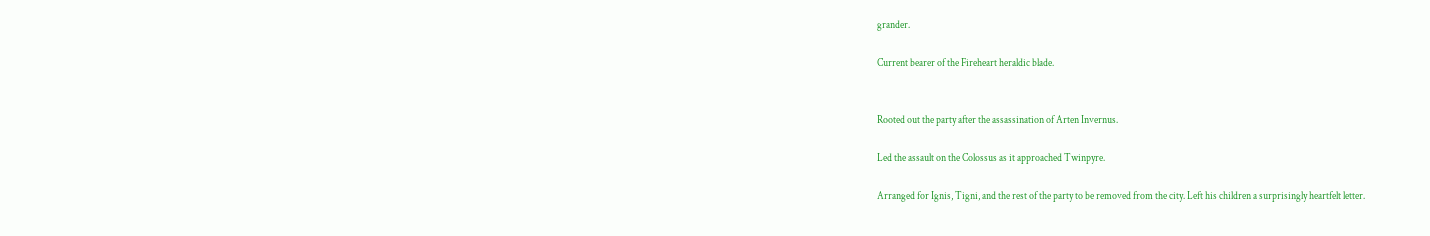grander.

Current bearer of the Fireheart heraldic blade.


Rooted out the party after the assassination of Arten Invernus.

Led the assault on the Colossus as it approached Twinpyre.

Arranged for Ignis, Tigni, and the rest of the party to be removed from the city. Left his children a surprisingly heartfelt letter.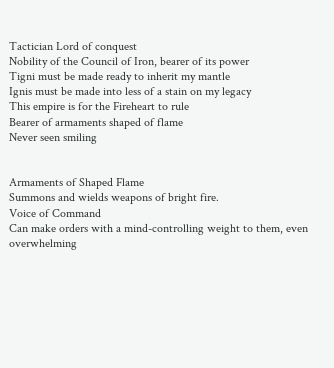Tactician Lord of conquest
Nobility of the Council of Iron, bearer of its power
Tigni must be made ready to inherit my mantle
Ignis must be made into less of a stain on my legacy
This empire is for the Fireheart to rule
Bearer of armaments shaped of flame
Never seen smiling


Armaments of Shaped Flame
Summons and wields weapons of bright fire.
Voice of Command
Can make orders with a mind-controlling weight to them, even overwhelming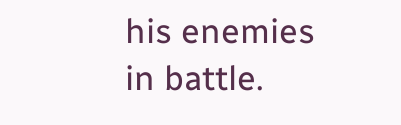his enemies in battle.